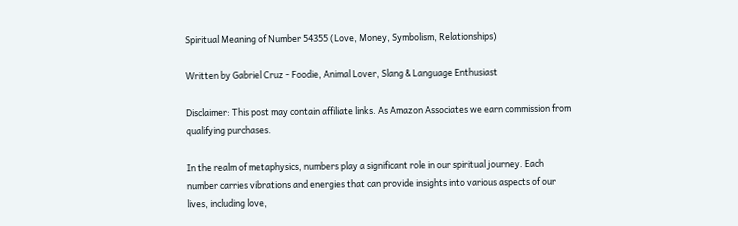Spiritual Meaning of Number 54355 (Love, Money, Symbolism, Relationships)

Written by Gabriel Cruz - Foodie, Animal Lover, Slang & Language Enthusiast

Disclaimer: This post may contain affiliate links. As Amazon Associates we earn commission from qualifying purchases.

In the realm of metaphysics, numbers play a significant role in our spiritual journey. Each number carries vibrations and energies that can provide insights into various aspects of our lives, including love,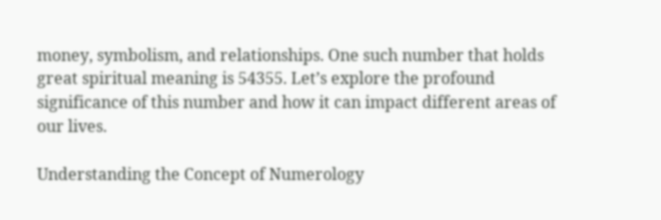money, symbolism, and relationships. One such number that holds great spiritual meaning is 54355. Let’s explore the profound significance of this number and how it can impact different areas of our lives.

Understanding the Concept of Numerology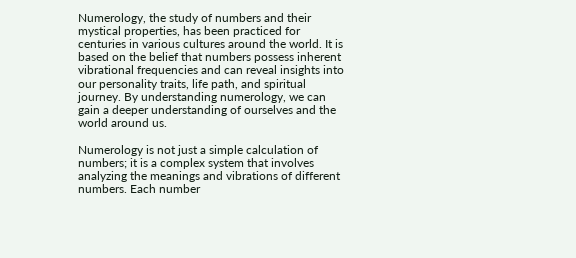Numerology, the study of numbers and their mystical properties, has been practiced for centuries in various cultures around the world. It is based on the belief that numbers possess inherent vibrational frequencies and can reveal insights into our personality traits, life path, and spiritual journey. By understanding numerology, we can gain a deeper understanding of ourselves and the world around us.

Numerology is not just a simple calculation of numbers; it is a complex system that involves analyzing the meanings and vibrations of different numbers. Each number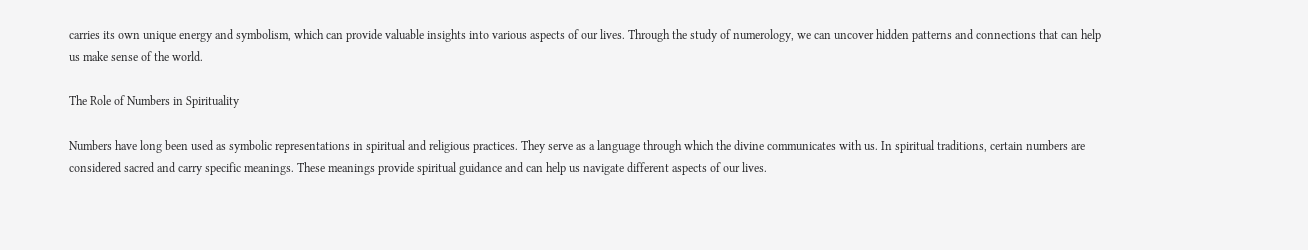carries its own unique energy and symbolism, which can provide valuable insights into various aspects of our lives. Through the study of numerology, we can uncover hidden patterns and connections that can help us make sense of the world.

The Role of Numbers in Spirituality

Numbers have long been used as symbolic representations in spiritual and religious practices. They serve as a language through which the divine communicates with us. In spiritual traditions, certain numbers are considered sacred and carry specific meanings. These meanings provide spiritual guidance and can help us navigate different aspects of our lives.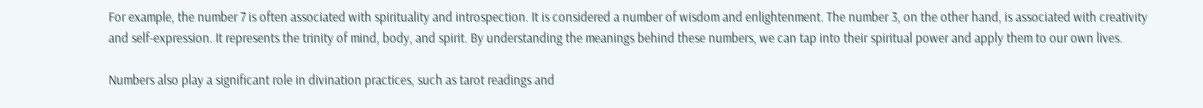For example, the number 7 is often associated with spirituality and introspection. It is considered a number of wisdom and enlightenment. The number 3, on the other hand, is associated with creativity and self-expression. It represents the trinity of mind, body, and spirit. By understanding the meanings behind these numbers, we can tap into their spiritual power and apply them to our own lives.

Numbers also play a significant role in divination practices, such as tarot readings and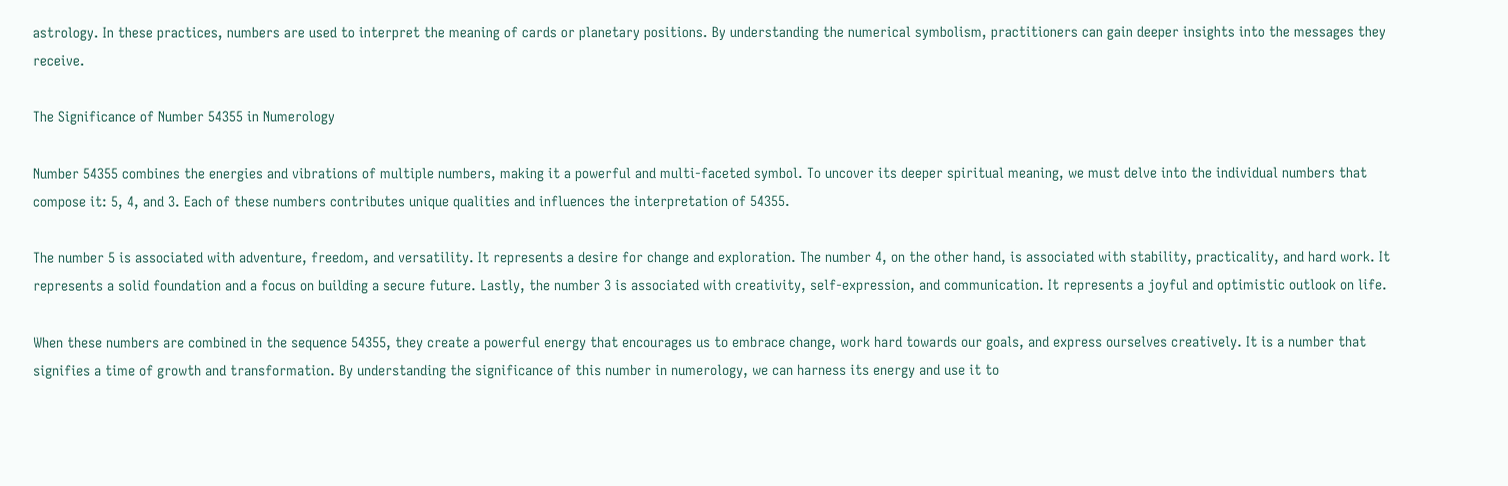astrology. In these practices, numbers are used to interpret the meaning of cards or planetary positions. By understanding the numerical symbolism, practitioners can gain deeper insights into the messages they receive.

The Significance of Number 54355 in Numerology

Number 54355 combines the energies and vibrations of multiple numbers, making it a powerful and multi-faceted symbol. To uncover its deeper spiritual meaning, we must delve into the individual numbers that compose it: 5, 4, and 3. Each of these numbers contributes unique qualities and influences the interpretation of 54355.

The number 5 is associated with adventure, freedom, and versatility. It represents a desire for change and exploration. The number 4, on the other hand, is associated with stability, practicality, and hard work. It represents a solid foundation and a focus on building a secure future. Lastly, the number 3 is associated with creativity, self-expression, and communication. It represents a joyful and optimistic outlook on life.

When these numbers are combined in the sequence 54355, they create a powerful energy that encourages us to embrace change, work hard towards our goals, and express ourselves creatively. It is a number that signifies a time of growth and transformation. By understanding the significance of this number in numerology, we can harness its energy and use it to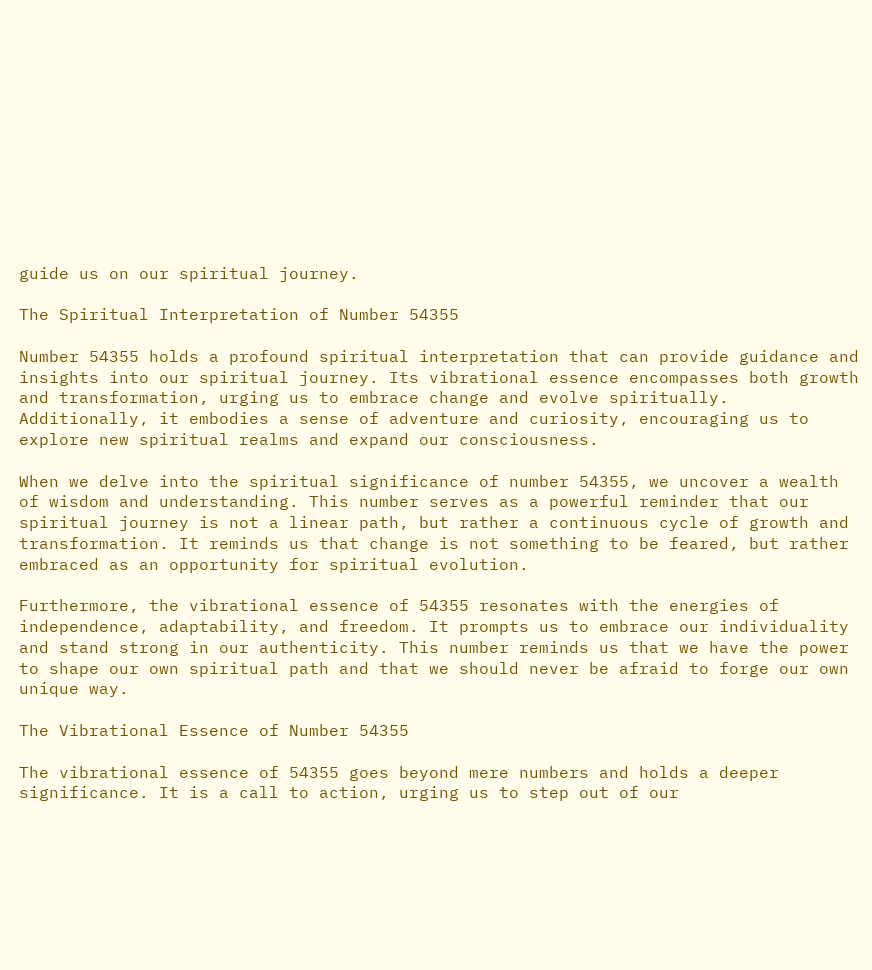guide us on our spiritual journey.

The Spiritual Interpretation of Number 54355

Number 54355 holds a profound spiritual interpretation that can provide guidance and insights into our spiritual journey. Its vibrational essence encompasses both growth and transformation, urging us to embrace change and evolve spiritually. Additionally, it embodies a sense of adventure and curiosity, encouraging us to explore new spiritual realms and expand our consciousness.

When we delve into the spiritual significance of number 54355, we uncover a wealth of wisdom and understanding. This number serves as a powerful reminder that our spiritual journey is not a linear path, but rather a continuous cycle of growth and transformation. It reminds us that change is not something to be feared, but rather embraced as an opportunity for spiritual evolution.

Furthermore, the vibrational essence of 54355 resonates with the energies of independence, adaptability, and freedom. It prompts us to embrace our individuality and stand strong in our authenticity. This number reminds us that we have the power to shape our own spiritual path and that we should never be afraid to forge our own unique way.

The Vibrational Essence of Number 54355

The vibrational essence of 54355 goes beyond mere numbers and holds a deeper significance. It is a call to action, urging us to step out of our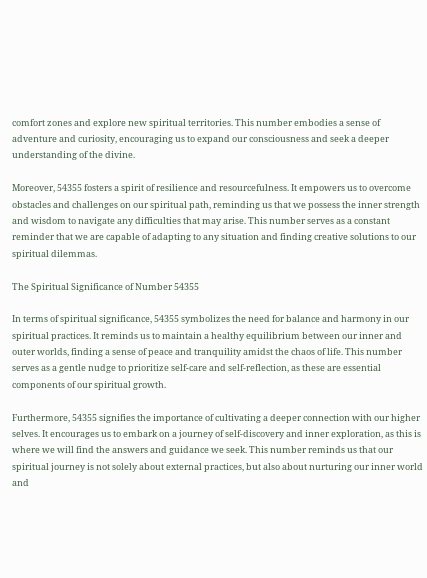comfort zones and explore new spiritual territories. This number embodies a sense of adventure and curiosity, encouraging us to expand our consciousness and seek a deeper understanding of the divine.

Moreover, 54355 fosters a spirit of resilience and resourcefulness. It empowers us to overcome obstacles and challenges on our spiritual path, reminding us that we possess the inner strength and wisdom to navigate any difficulties that may arise. This number serves as a constant reminder that we are capable of adapting to any situation and finding creative solutions to our spiritual dilemmas.

The Spiritual Significance of Number 54355

In terms of spiritual significance, 54355 symbolizes the need for balance and harmony in our spiritual practices. It reminds us to maintain a healthy equilibrium between our inner and outer worlds, finding a sense of peace and tranquility amidst the chaos of life. This number serves as a gentle nudge to prioritize self-care and self-reflection, as these are essential components of our spiritual growth.

Furthermore, 54355 signifies the importance of cultivating a deeper connection with our higher selves. It encourages us to embark on a journey of self-discovery and inner exploration, as this is where we will find the answers and guidance we seek. This number reminds us that our spiritual journey is not solely about external practices, but also about nurturing our inner world and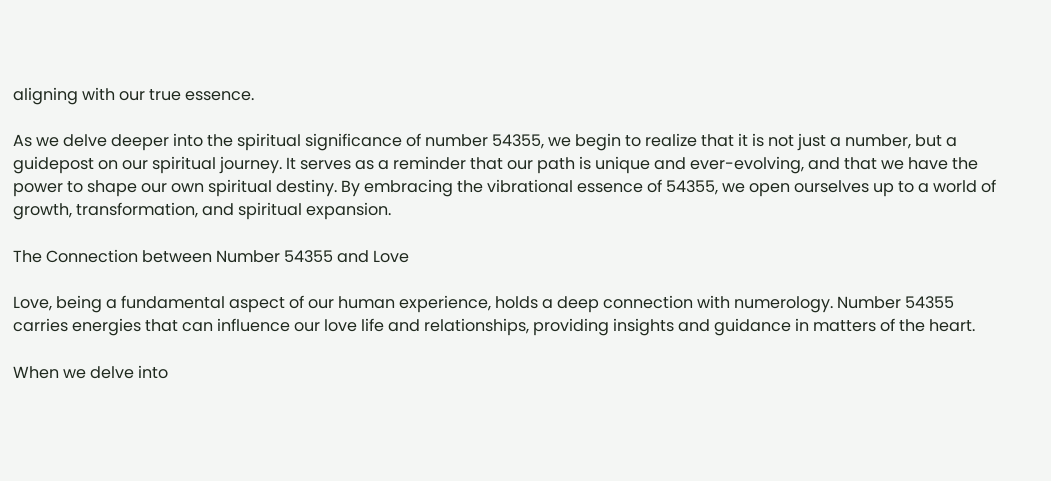aligning with our true essence.

As we delve deeper into the spiritual significance of number 54355, we begin to realize that it is not just a number, but a guidepost on our spiritual journey. It serves as a reminder that our path is unique and ever-evolving, and that we have the power to shape our own spiritual destiny. By embracing the vibrational essence of 54355, we open ourselves up to a world of growth, transformation, and spiritual expansion.

The Connection between Number 54355 and Love

Love, being a fundamental aspect of our human experience, holds a deep connection with numerology. Number 54355 carries energies that can influence our love life and relationships, providing insights and guidance in matters of the heart.

When we delve into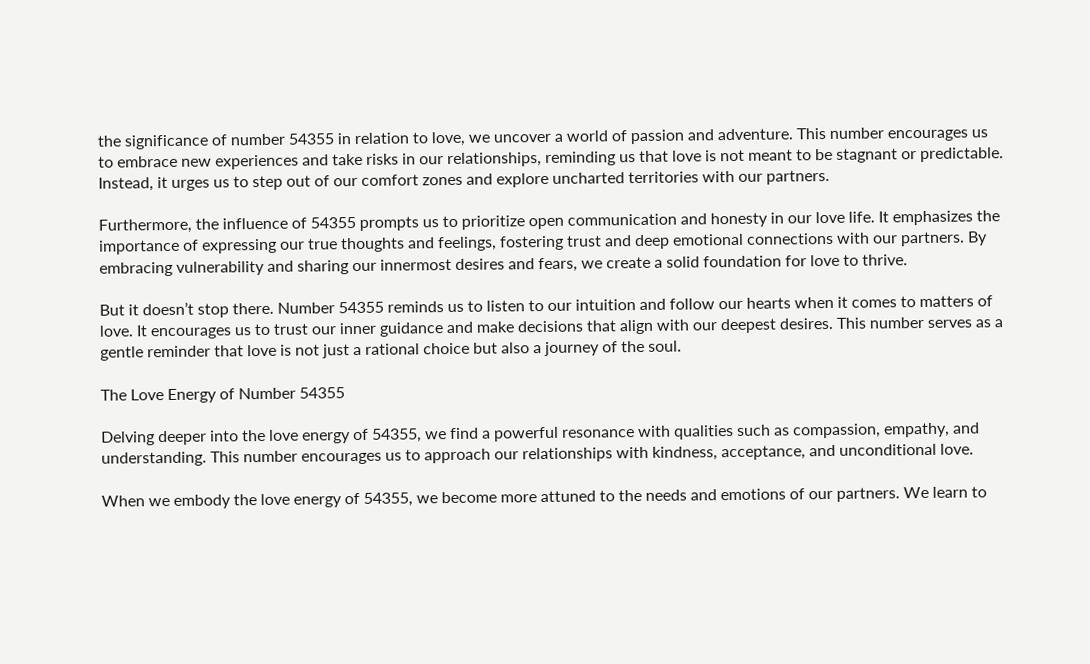the significance of number 54355 in relation to love, we uncover a world of passion and adventure. This number encourages us to embrace new experiences and take risks in our relationships, reminding us that love is not meant to be stagnant or predictable. Instead, it urges us to step out of our comfort zones and explore uncharted territories with our partners.

Furthermore, the influence of 54355 prompts us to prioritize open communication and honesty in our love life. It emphasizes the importance of expressing our true thoughts and feelings, fostering trust and deep emotional connections with our partners. By embracing vulnerability and sharing our innermost desires and fears, we create a solid foundation for love to thrive.

But it doesn’t stop there. Number 54355 reminds us to listen to our intuition and follow our hearts when it comes to matters of love. It encourages us to trust our inner guidance and make decisions that align with our deepest desires. This number serves as a gentle reminder that love is not just a rational choice but also a journey of the soul.

The Love Energy of Number 54355

Delving deeper into the love energy of 54355, we find a powerful resonance with qualities such as compassion, empathy, and understanding. This number encourages us to approach our relationships with kindness, acceptance, and unconditional love.

When we embody the love energy of 54355, we become more attuned to the needs and emotions of our partners. We learn to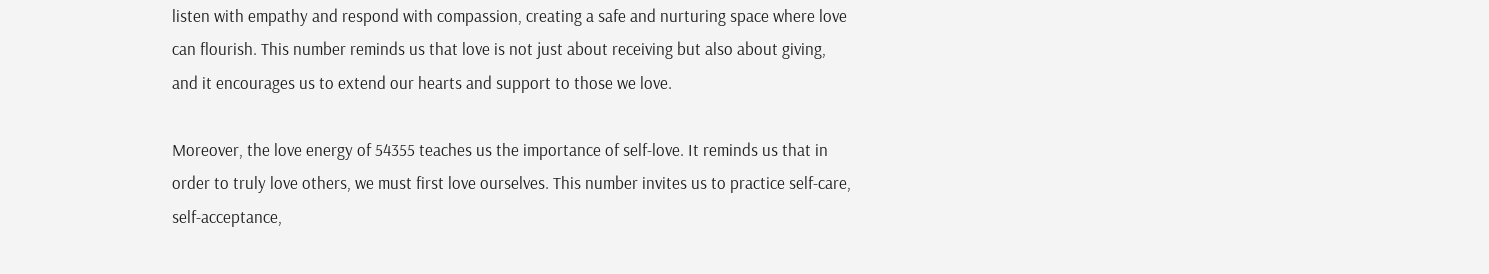listen with empathy and respond with compassion, creating a safe and nurturing space where love can flourish. This number reminds us that love is not just about receiving but also about giving, and it encourages us to extend our hearts and support to those we love.

Moreover, the love energy of 54355 teaches us the importance of self-love. It reminds us that in order to truly love others, we must first love ourselves. This number invites us to practice self-care, self-acceptance,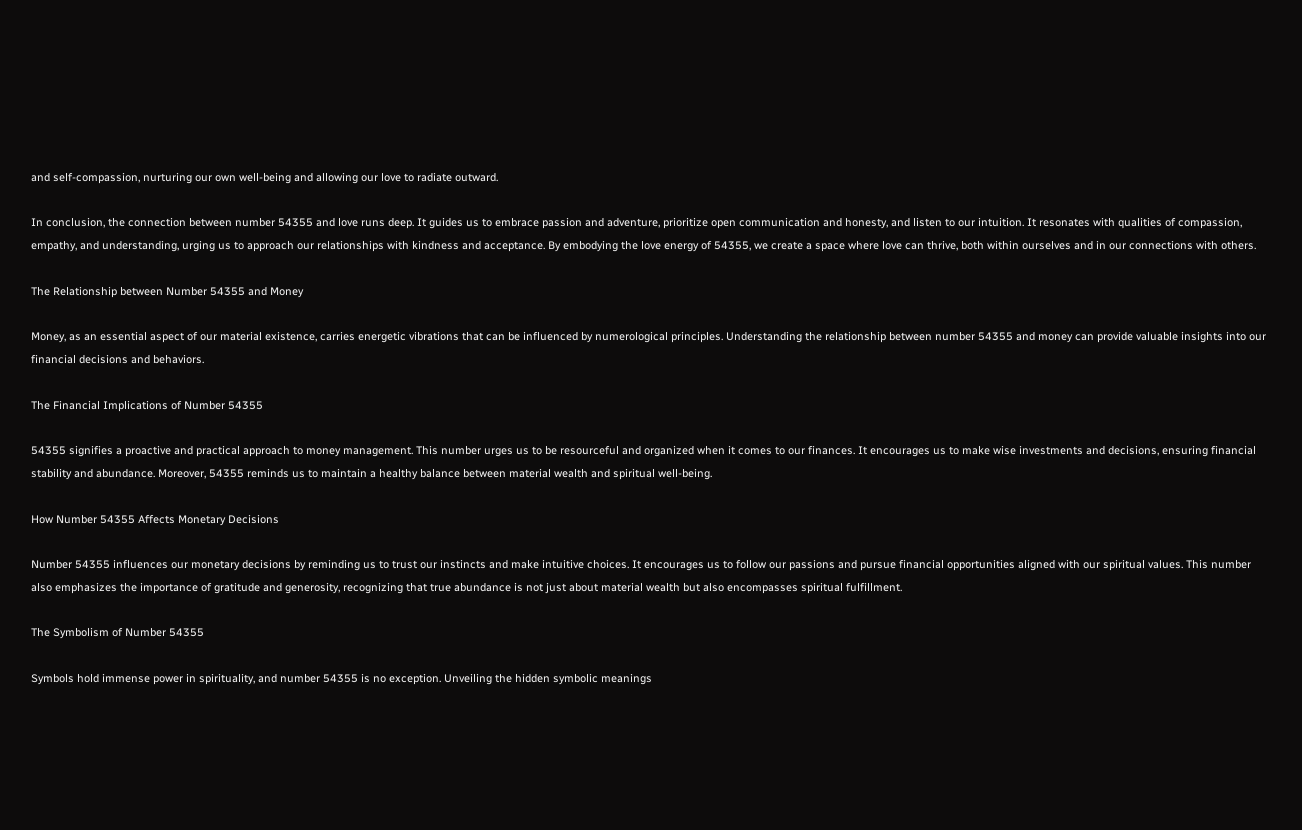and self-compassion, nurturing our own well-being and allowing our love to radiate outward.

In conclusion, the connection between number 54355 and love runs deep. It guides us to embrace passion and adventure, prioritize open communication and honesty, and listen to our intuition. It resonates with qualities of compassion, empathy, and understanding, urging us to approach our relationships with kindness and acceptance. By embodying the love energy of 54355, we create a space where love can thrive, both within ourselves and in our connections with others.

The Relationship between Number 54355 and Money

Money, as an essential aspect of our material existence, carries energetic vibrations that can be influenced by numerological principles. Understanding the relationship between number 54355 and money can provide valuable insights into our financial decisions and behaviors.

The Financial Implications of Number 54355

54355 signifies a proactive and practical approach to money management. This number urges us to be resourceful and organized when it comes to our finances. It encourages us to make wise investments and decisions, ensuring financial stability and abundance. Moreover, 54355 reminds us to maintain a healthy balance between material wealth and spiritual well-being.

How Number 54355 Affects Monetary Decisions

Number 54355 influences our monetary decisions by reminding us to trust our instincts and make intuitive choices. It encourages us to follow our passions and pursue financial opportunities aligned with our spiritual values. This number also emphasizes the importance of gratitude and generosity, recognizing that true abundance is not just about material wealth but also encompasses spiritual fulfillment.

The Symbolism of Number 54355

Symbols hold immense power in spirituality, and number 54355 is no exception. Unveiling the hidden symbolic meanings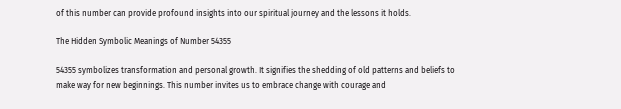of this number can provide profound insights into our spiritual journey and the lessons it holds.

The Hidden Symbolic Meanings of Number 54355

54355 symbolizes transformation and personal growth. It signifies the shedding of old patterns and beliefs to make way for new beginnings. This number invites us to embrace change with courage and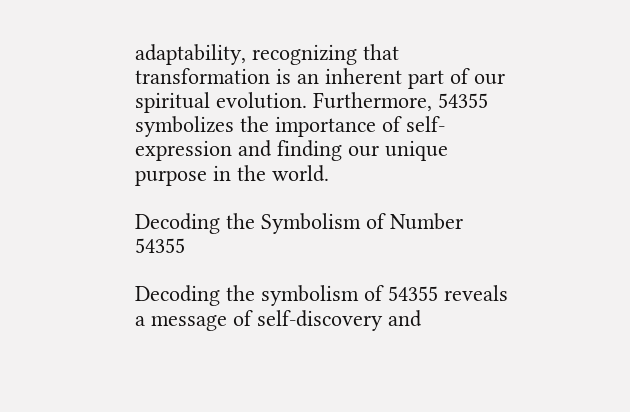adaptability, recognizing that transformation is an inherent part of our spiritual evolution. Furthermore, 54355 symbolizes the importance of self-expression and finding our unique purpose in the world.

Decoding the Symbolism of Number 54355

Decoding the symbolism of 54355 reveals a message of self-discovery and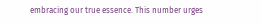embracing our true essence. This number urges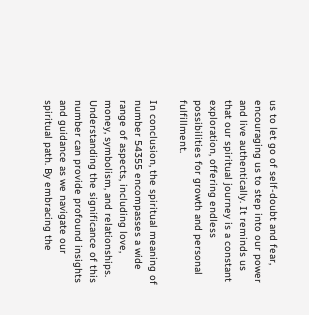us to let go of self-doubt and fear, encouraging us to step into our power and live authentically. It reminds us that our spiritual journey is a constant exploration, offering endless possibilities for growth and personal fulfillment.

In conclusion, the spiritual meaning of number 54355 encompasses a wide range of aspects, including love, money, symbolism, and relationships. Understanding the significance of this number can provide profound insights and guidance as we navigate our spiritual path. By embracing the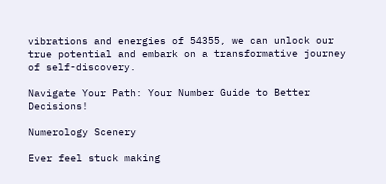vibrations and energies of 54355, we can unlock our true potential and embark on a transformative journey of self-discovery.

Navigate Your Path: Your Number Guide to Better Decisions!

Numerology Scenery

Ever feel stuck making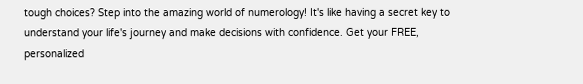tough choices? Step into the amazing world of numerology! It's like having a secret key to understand your life's journey and make decisions with confidence. Get your FREE, personalized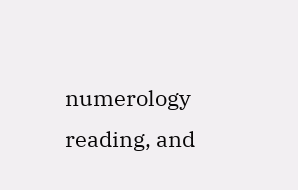numerology reading, and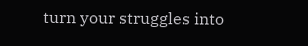turn your struggles into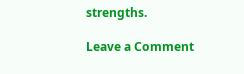strengths.

Leave a Comment